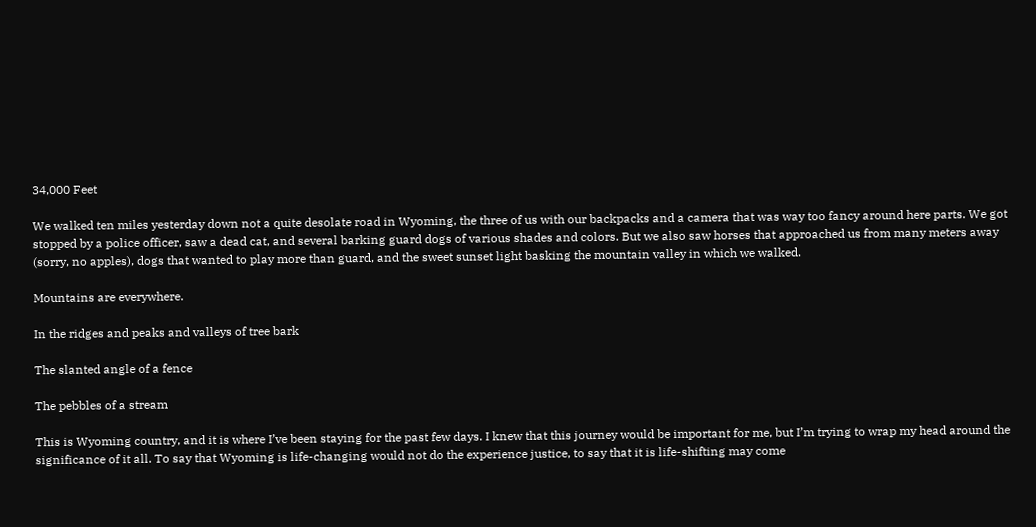34,000 Feet

We walked ten miles yesterday down not a quite desolate road in Wyoming, the three of us with our backpacks and a camera that was way too fancy around here parts. We got stopped by a police officer, saw a dead cat, and several barking guard dogs of various shades and colors. But we also saw horses that approached us from many meters away (sorry, no apples), dogs that wanted to play more than guard, and the sweet sunset light basking the mountain valley in which we walked.

Mountains are everywhere.

In the ridges and peaks and valleys of tree bark

The slanted angle of a fence

The pebbles of a stream

This is Wyoming country, and it is where I’ve been staying for the past few days. I knew that this journey would be important for me, but I’m trying to wrap my head around the significance of it all. To say that Wyoming is life-changing would not do the experience justice, to say that it is life-shifting may come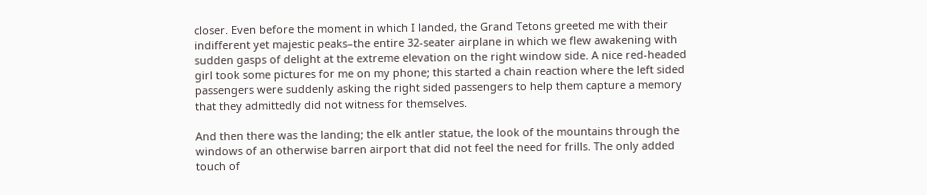closer. Even before the moment in which I landed, the Grand Tetons greeted me with their indifferent yet majestic peaks–the entire 32-seater airplane in which we flew awakening with sudden gasps of delight at the extreme elevation on the right window side. A nice red-headed girl took some pictures for me on my phone; this started a chain reaction where the left sided passengers were suddenly asking the right sided passengers to help them capture a memory that they admittedly did not witness for themselves.

And then there was the landing; the elk antler statue, the look of the mountains through the windows of an otherwise barren airport that did not feel the need for frills. The only added touch of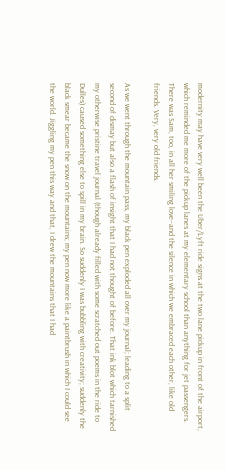modernity may have very well been the Uber/Lyft ride signs at the two lane pickup in front of the airport, which reminded me more of the pickup lanes at my elementary school than anything for jet passengers. There was Sam, too, in all her smiling love–and the silence in which we embraced each other, like old friends. Very, very old friends.

As we went through the mountain pass, my black pen exploded all over my journal; leading to a split second of dismay but also a flash of insight that I had not thought of before. That ink blot which tarnished my otherwise pristine travel journal (though already filled with some scratched out poems in the ride to Dulles) caused something else to spill in my brain. So suddenly I was bubbling with creativity; suddenly the black smear became the snow on the mountains; my pen now more like a paintbrush in which I could see the world. Jiggling my pen this way and that, I drew the mountains that I had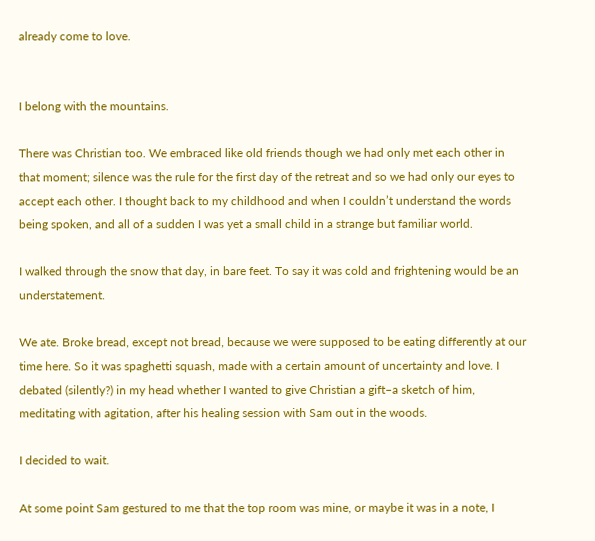already come to love.


I belong with the mountains.

There was Christian too. We embraced like old friends though we had only met each other in that moment; silence was the rule for the first day of the retreat and so we had only our eyes to accept each other. I thought back to my childhood and when I couldn’t understand the words being spoken, and all of a sudden I was yet a small child in a strange but familiar world.

I walked through the snow that day, in bare feet. To say it was cold and frightening would be an understatement.

We ate. Broke bread, except not bread, because we were supposed to be eating differently at our time here. So it was spaghetti squash, made with a certain amount of uncertainty and love. I debated (silently?) in my head whether I wanted to give Christian a gift–a sketch of him, meditating with agitation, after his healing session with Sam out in the woods.

I decided to wait.

At some point Sam gestured to me that the top room was mine, or maybe it was in a note, I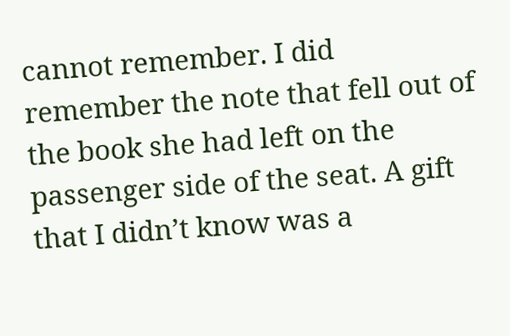cannot remember. I did remember the note that fell out of the book she had left on the passenger side of the seat. A gift that I didn’t know was a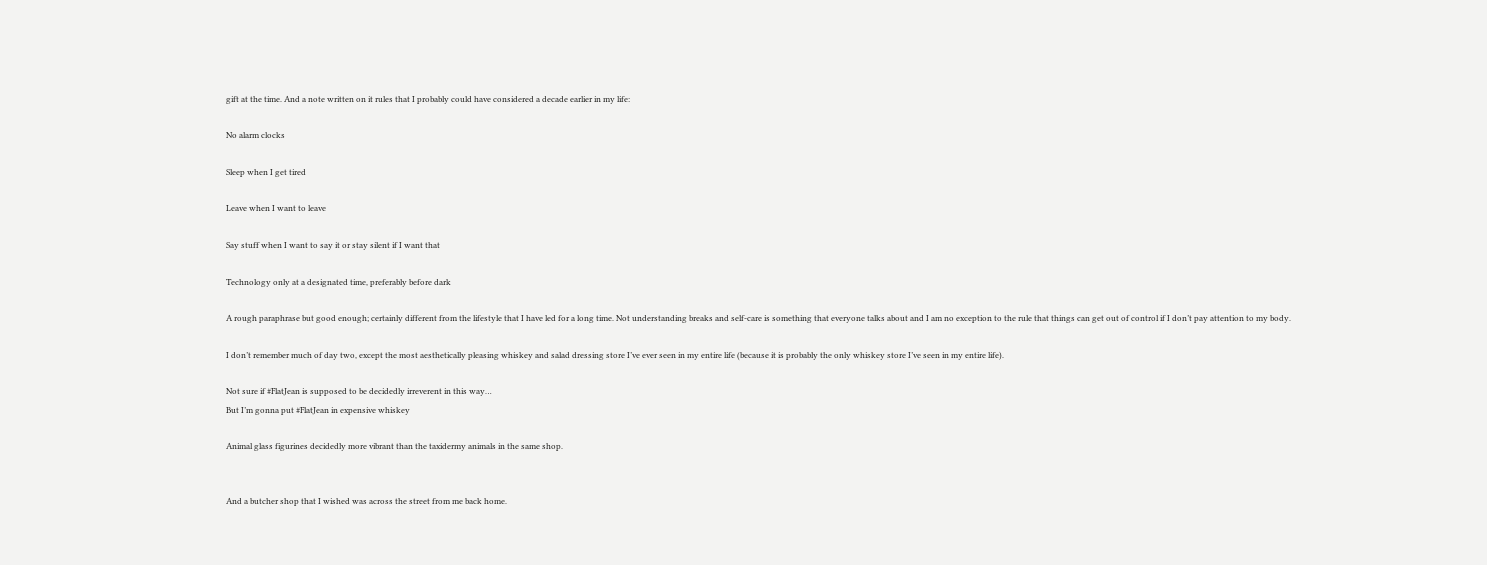gift at the time. And a note written on it rules that I probably could have considered a decade earlier in my life:

No alarm clocks

Sleep when I get tired

Leave when I want to leave

Say stuff when I want to say it or stay silent if I want that

Technology only at a designated time, preferably before dark

A rough paraphrase but good enough; certainly different from the lifestyle that I have led for a long time. Not understanding breaks and self-care is something that everyone talks about and I am no exception to the rule that things can get out of control if I don’t pay attention to my body.

I don’t remember much of day two, except the most aesthetically pleasing whiskey and salad dressing store I’ve ever seen in my entire life (because it is probably the only whiskey store I’ve seen in my entire life).

Not sure if #FlatJean is supposed to be decidedly irreverent in this way…
But I’m gonna put #FlatJean in expensive whiskey

Animal glass figurines decidedly more vibrant than the taxidermy animals in the same shop.


And a butcher shop that I wished was across the street from me back home.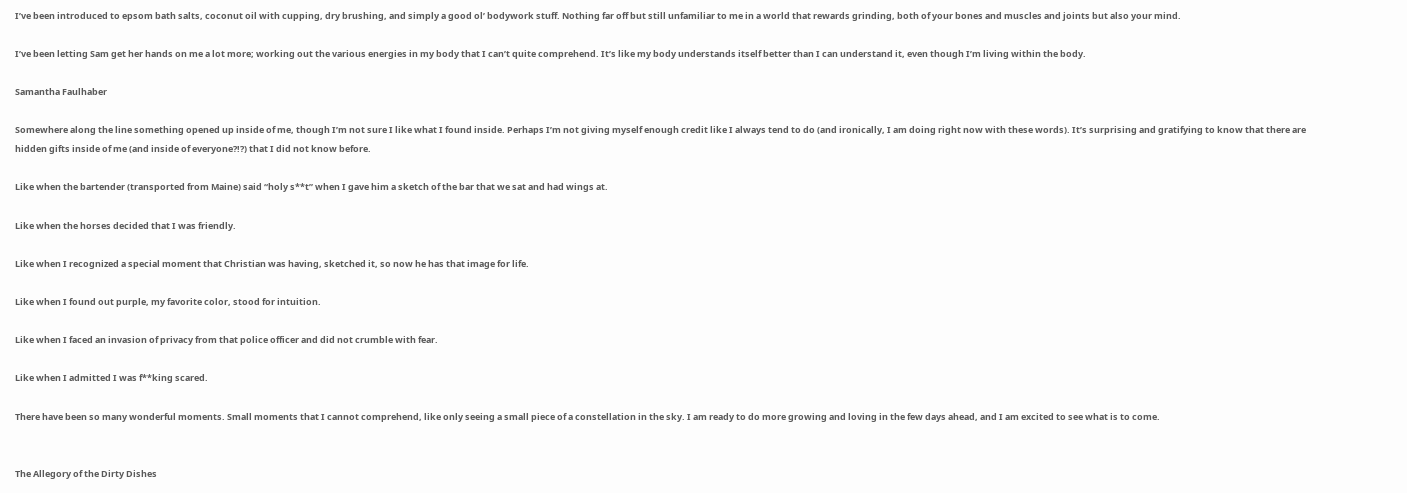I’ve been introduced to epsom bath salts, coconut oil with cupping, dry brushing, and simply a good ol’ bodywork stuff. Nothing far off but still unfamiliar to me in a world that rewards grinding, both of your bones and muscles and joints but also your mind.

I’ve been letting Sam get her hands on me a lot more; working out the various energies in my body that I can’t quite comprehend. It’s like my body understands itself better than I can understand it, even though I’m living within the body.

Samantha Faulhaber

Somewhere along the line something opened up inside of me, though I’m not sure I like what I found inside. Perhaps I’m not giving myself enough credit like I always tend to do (and ironically, I am doing right now with these words). It’s surprising and gratifying to know that there are hidden gifts inside of me (and inside of everyone?!?) that I did not know before.

Like when the bartender (transported from Maine) said “holy s**t” when I gave him a sketch of the bar that we sat and had wings at.

Like when the horses decided that I was friendly.

Like when I recognized a special moment that Christian was having, sketched it, so now he has that image for life.

Like when I found out purple, my favorite color, stood for intuition.

Like when I faced an invasion of privacy from that police officer and did not crumble with fear.

Like when I admitted I was f**king scared.

There have been so many wonderful moments. Small moments that I cannot comprehend, like only seeing a small piece of a constellation in the sky. I am ready to do more growing and loving in the few days ahead, and I am excited to see what is to come.


The Allegory of the Dirty Dishes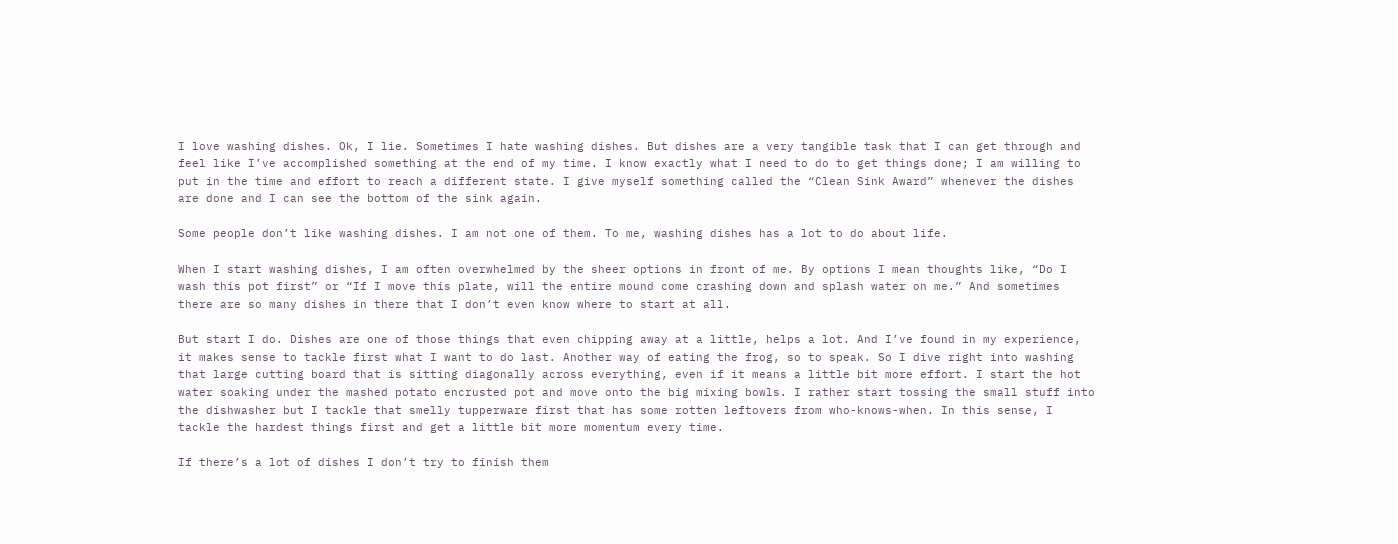I love washing dishes. Ok, I lie. Sometimes I hate washing dishes. But dishes are a very tangible task that I can get through and feel like I’ve accomplished something at the end of my time. I know exactly what I need to do to get things done; I am willing to put in the time and effort to reach a different state. I give myself something called the “Clean Sink Award” whenever the dishes are done and I can see the bottom of the sink again.

Some people don’t like washing dishes. I am not one of them. To me, washing dishes has a lot to do about life.

When I start washing dishes, I am often overwhelmed by the sheer options in front of me. By options I mean thoughts like, “Do I wash this pot first” or “If I move this plate, will the entire mound come crashing down and splash water on me.” And sometimes there are so many dishes in there that I don’t even know where to start at all.

But start I do. Dishes are one of those things that even chipping away at a little, helps a lot. And I’ve found in my experience, it makes sense to tackle first what I want to do last. Another way of eating the frog, so to speak. So I dive right into washing that large cutting board that is sitting diagonally across everything, even if it means a little bit more effort. I start the hot water soaking under the mashed potato encrusted pot and move onto the big mixing bowls. I rather start tossing the small stuff into the dishwasher but I tackle that smelly tupperware first that has some rotten leftovers from who-knows-when. In this sense, I tackle the hardest things first and get a little bit more momentum every time.

If there’s a lot of dishes I don’t try to finish them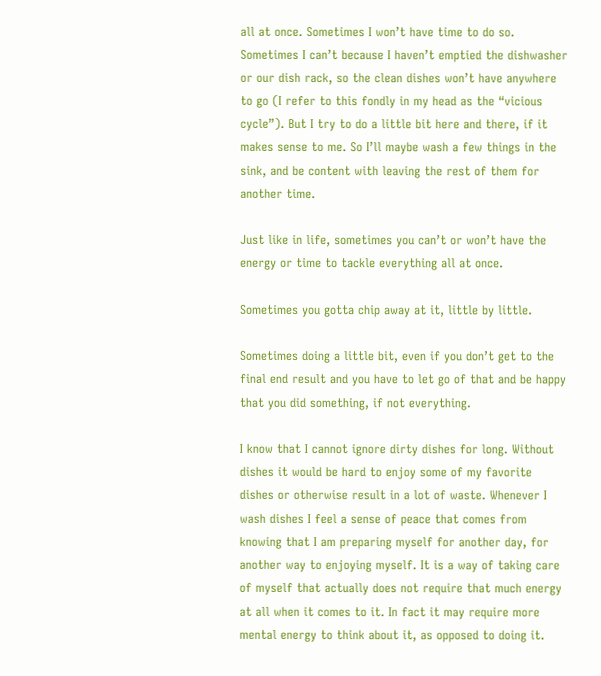all at once. Sometimes I won’t have time to do so. Sometimes I can’t because I haven’t emptied the dishwasher or our dish rack, so the clean dishes won’t have anywhere to go (I refer to this fondly in my head as the “vicious cycle”). But I try to do a little bit here and there, if it makes sense to me. So I’ll maybe wash a few things in the sink, and be content with leaving the rest of them for another time.

Just like in life, sometimes you can’t or won’t have the energy or time to tackle everything all at once.

Sometimes you gotta chip away at it, little by little.

Sometimes doing a little bit, even if you don’t get to the final end result and you have to let go of that and be happy that you did something, if not everything.

I know that I cannot ignore dirty dishes for long. Without dishes it would be hard to enjoy some of my favorite dishes or otherwise result in a lot of waste. Whenever I wash dishes I feel a sense of peace that comes from knowing that I am preparing myself for another day, for another way to enjoying myself. It is a way of taking care of myself that actually does not require that much energy at all when it comes to it. In fact it may require more mental energy to think about it, as opposed to doing it.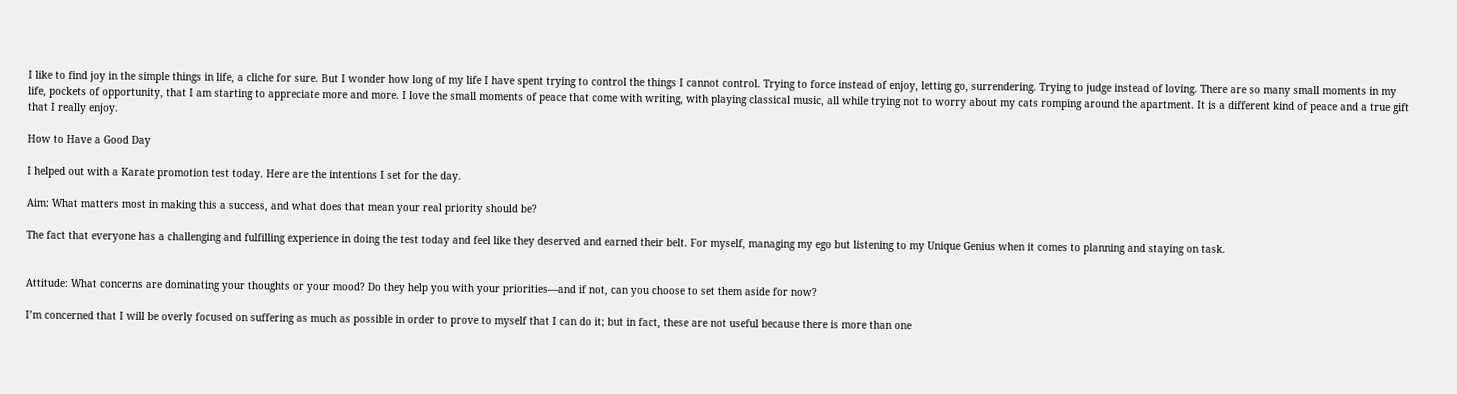I like to find joy in the simple things in life, a cliche for sure. But I wonder how long of my life I have spent trying to control the things I cannot control. Trying to force instead of enjoy, letting go, surrendering. Trying to judge instead of loving. There are so many small moments in my life, pockets of opportunity, that I am starting to appreciate more and more. I love the small moments of peace that come with writing, with playing classical music, all while trying not to worry about my cats romping around the apartment. It is a different kind of peace and a true gift that I really enjoy.

How to Have a Good Day

I helped out with a Karate promotion test today. Here are the intentions I set for the day.

Aim: What matters most in making this a success, and what does that mean your real priority should be?

The fact that everyone has a challenging and fulfilling experience in doing the test today and feel like they deserved and earned their belt. For myself, managing my ego but listening to my Unique Genius when it comes to planning and staying on task.


Attitude: What concerns are dominating your thoughts or your mood? Do they help you with your priorities—and if not, can you choose to set them aside for now?

I’m concerned that I will be overly focused on suffering as much as possible in order to prove to myself that I can do it; but in fact, these are not useful because there is more than one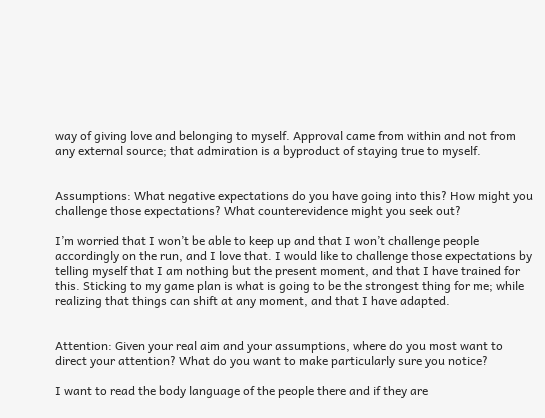way of giving love and belonging to myself. Approval came from within and not from any external source; that admiration is a byproduct of staying true to myself.


Assumptions: What negative expectations do you have going into this? How might you challenge those expectations? What counterevidence might you seek out?

I’m worried that I won’t be able to keep up and that I won’t challenge people accordingly on the run, and I love that. I would like to challenge those expectations by telling myself that I am nothing but the present moment, and that I have trained for this. Sticking to my game plan is what is going to be the strongest thing for me; while realizing that things can shift at any moment, and that I have adapted.


Attention: Given your real aim and your assumptions, where do you most want to direct your attention? What do you want to make particularly sure you notice?

I want to read the body language of the people there and if they are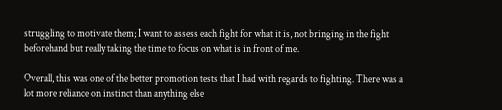struggling to motivate them; I want to assess each fight for what it is, not bringing in the fight beforehand but really taking the time to focus on what is in front of me.

Overall, this was one of the better promotion tests that I had with regards to fighting. There was a lot more reliance on instinct than anything else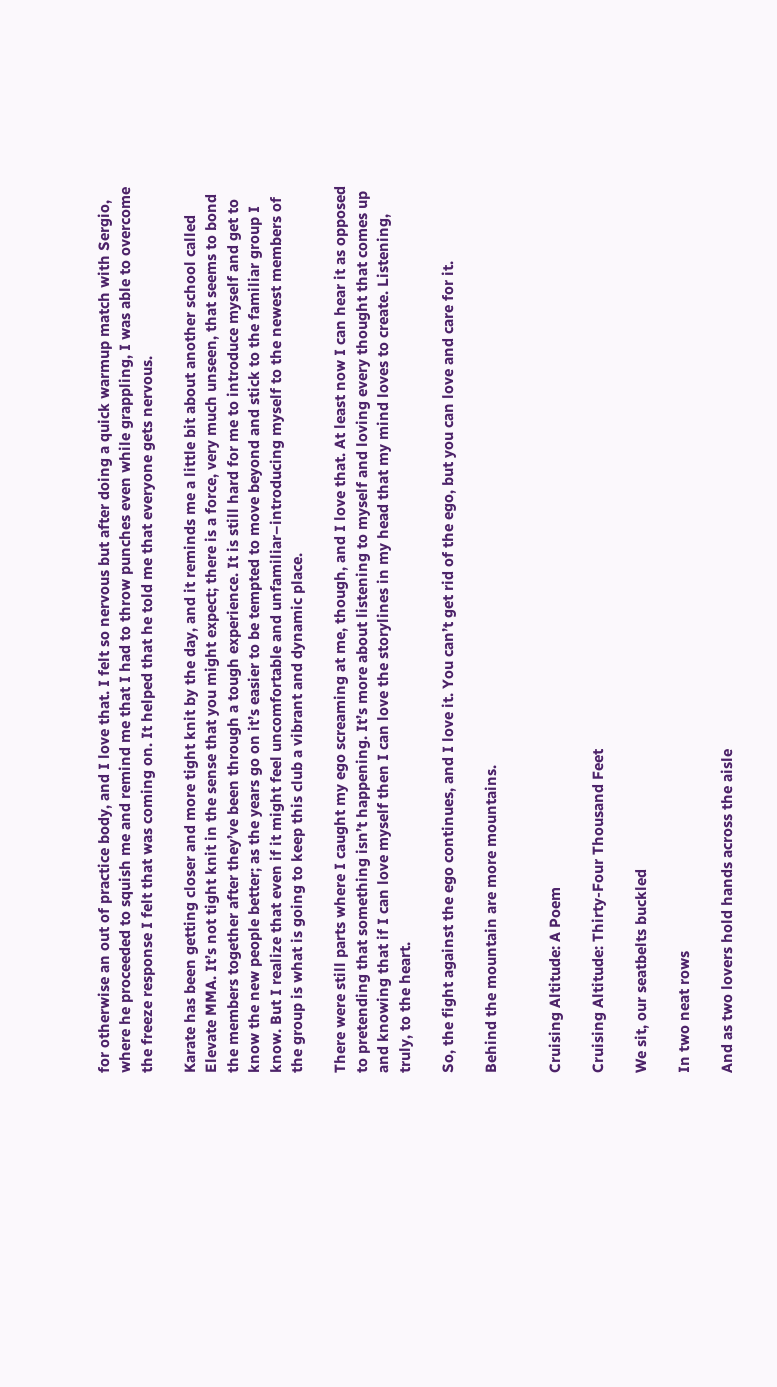for otherwise an out of practice body, and I love that. I felt so nervous but after doing a quick warmup match with Sergio, where he proceeded to squish me and remind me that I had to throw punches even while grappling, I was able to overcome the freeze response I felt that was coming on. It helped that he told me that everyone gets nervous.

Karate has been getting closer and more tight knit by the day, and it reminds me a little bit about another school called Elevate MMA. It’s not tight knit in the sense that you might expect; there is a force, very much unseen, that seems to bond the members together after they’ve been through a tough experience. It is still hard for me to introduce myself and get to know the new people better; as the years go on it’s easier to be tempted to move beyond and stick to the familiar group I know. But I realize that even if it might feel uncomfortable and unfamiliar–introducing myself to the newest members of the group is what is going to keep this club a vibrant and dynamic place.

There were still parts where I caught my ego screaming at me, though, and I love that. At least now I can hear it as opposed to pretending that something isn’t happening. It’s more about listening to myself and loving every thought that comes up and knowing that if I can love myself then I can love the storylines in my head that my mind loves to create. Listening, truly, to the heart.

So, the fight against the ego continues, and I love it. You can’t get rid of the ego, but you can love and care for it.

Behind the mountain are more mountains.


Cruising Altitude: A Poem

Cruising Altitude: Thirty-Four Thousand Feet

We sit, our seatbelts buckled

In two neat rows

And as two lovers hold hands across the aisle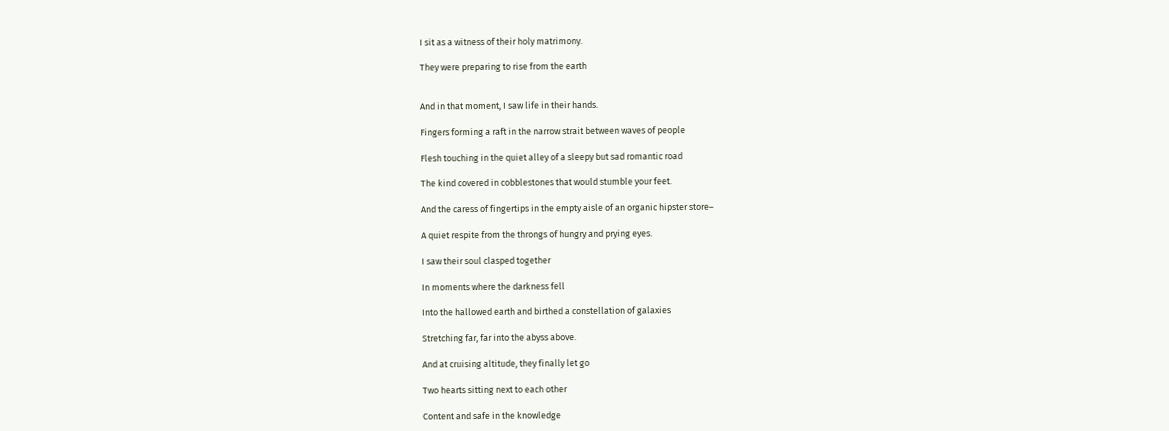I sit as a witness of their holy matrimony.

They were preparing to rise from the earth


And in that moment, I saw life in their hands.

Fingers forming a raft in the narrow strait between waves of people

Flesh touching in the quiet alley of a sleepy but sad romantic road

The kind covered in cobblestones that would stumble your feet.

And the caress of fingertips in the empty aisle of an organic hipster store–

A quiet respite from the throngs of hungry and prying eyes.

I saw their soul clasped together

In moments where the darkness fell

Into the hallowed earth and birthed a constellation of galaxies

Stretching far, far into the abyss above.

And at cruising altitude, they finally let go

Two hearts sitting next to each other

Content and safe in the knowledge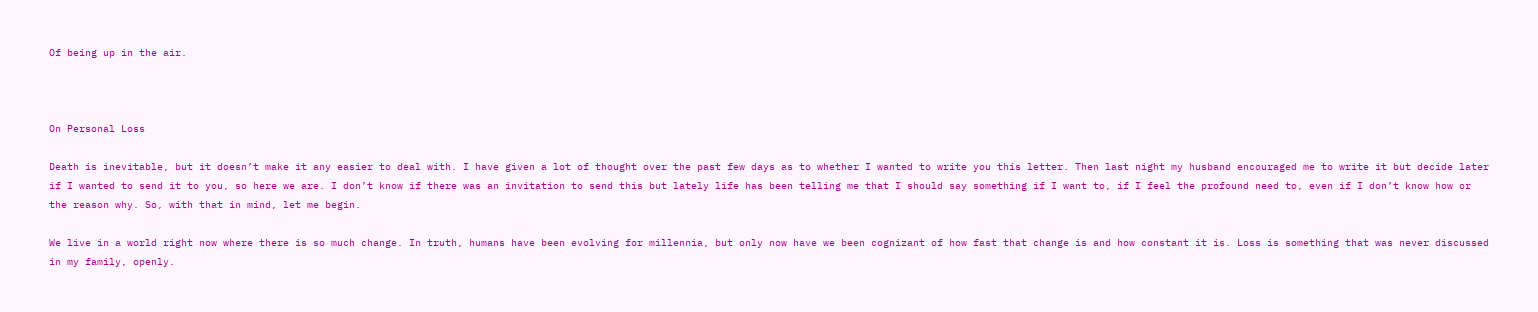Of being up in the air.



On Personal Loss

Death is inevitable, but it doesn’t make it any easier to deal with. I have given a lot of thought over the past few days as to whether I wanted to write you this letter. Then last night my husband encouraged me to write it but decide later if I wanted to send it to you, so here we are. I don’t know if there was an invitation to send this but lately life has been telling me that I should say something if I want to, if I feel the profound need to, even if I don’t know how or the reason why. So, with that in mind, let me begin.

We live in a world right now where there is so much change. In truth, humans have been evolving for millennia, but only now have we been cognizant of how fast that change is and how constant it is. Loss is something that was never discussed in my family, openly.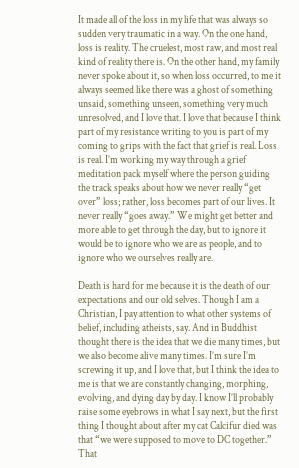It made all of the loss in my life that was always so sudden very traumatic in a way. On the one hand, loss is reality. The cruelest, most raw, and most real kind of reality there is. On the other hand, my family never spoke about it, so when loss occurred, to me it always seemed like there was a ghost of something unsaid, something unseen, something very much unresolved, and I love that. I love that because I think part of my resistance writing to you is part of my coming to grips with the fact that grief is real. Loss is real. I’m working my way through a grief meditation pack myself where the person guiding the track speaks about how we never really “get over” loss; rather, loss becomes part of our lives. It never really “goes away.” We might get better and more able to get through the day, but to ignore it would be to ignore who we are as people, and to ignore who we ourselves really are.

Death is hard for me because it is the death of our expectations and our old selves. Though I am a Christian, I pay attention to what other systems of belief, including atheists, say. And in Buddhist thought there is the idea that we die many times, but we also become alive many times. I’m sure I’m screwing it up, and I love that, but I think the idea to me is that we are constantly changing, morphing, evolving, and dying day by day. I know I’ll probably raise some eyebrows in what I say next, but the first thing I thought about after my cat Calcifur died was that “we were supposed to move to DC together.” That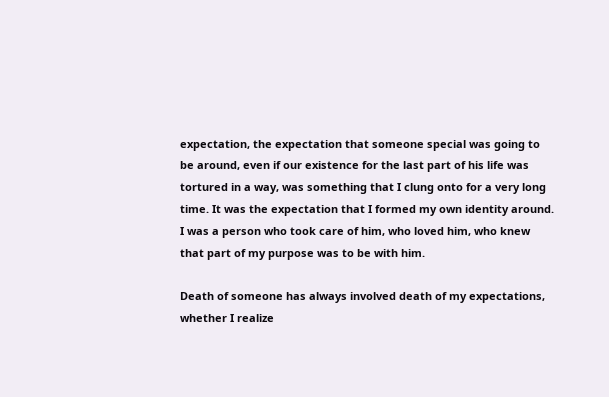expectation, the expectation that someone special was going to be around, even if our existence for the last part of his life was tortured in a way, was something that I clung onto for a very long time. It was the expectation that I formed my own identity around. I was a person who took care of him, who loved him, who knew that part of my purpose was to be with him.

Death of someone has always involved death of my expectations, whether I realize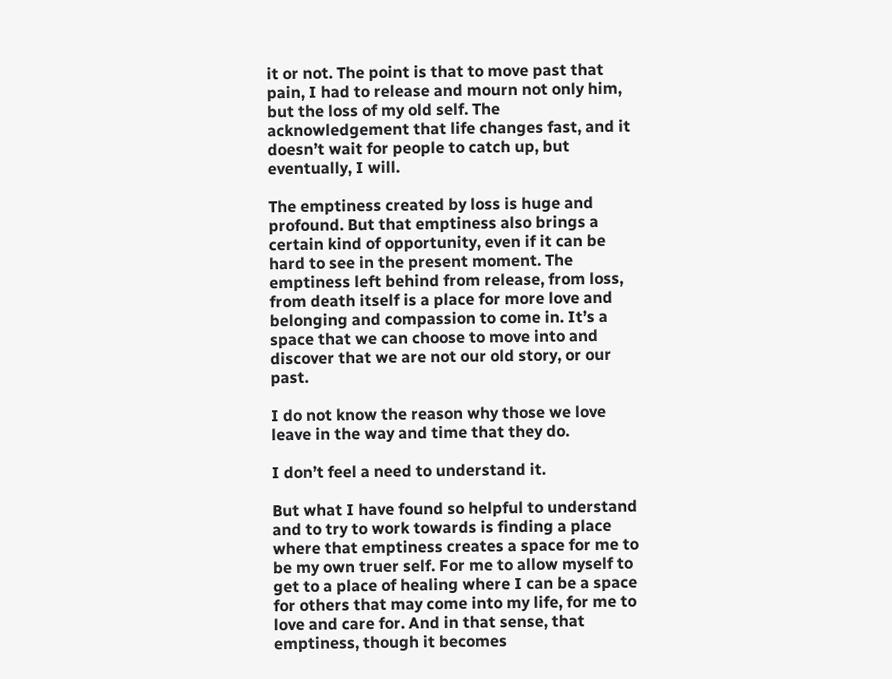it or not. The point is that to move past that pain, I had to release and mourn not only him, but the loss of my old self. The acknowledgement that life changes fast, and it doesn’t wait for people to catch up, but eventually, I will.

The emptiness created by loss is huge and profound. But that emptiness also brings a certain kind of opportunity, even if it can be hard to see in the present moment. The emptiness left behind from release, from loss, from death itself is a place for more love and belonging and compassion to come in. It’s a space that we can choose to move into and discover that we are not our old story, or our past.

I do not know the reason why those we love leave in the way and time that they do.

I don’t feel a need to understand it.

But what I have found so helpful to understand and to try to work towards is finding a place where that emptiness creates a space for me to be my own truer self. For me to allow myself to get to a place of healing where I can be a space for others that may come into my life, for me to love and care for. And in that sense, that emptiness, though it becomes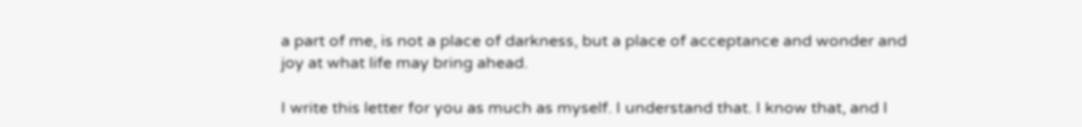a part of me, is not a place of darkness, but a place of acceptance and wonder and joy at what life may bring ahead.

I write this letter for you as much as myself. I understand that. I know that, and I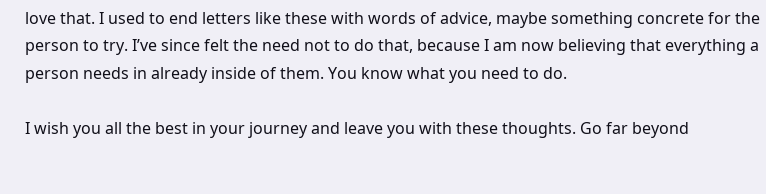love that. I used to end letters like these with words of advice, maybe something concrete for the person to try. I’ve since felt the need not to do that, because I am now believing that everything a person needs in already inside of them. You know what you need to do.

I wish you all the best in your journey and leave you with these thoughts. Go far beyond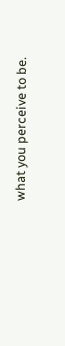what you perceive to be.